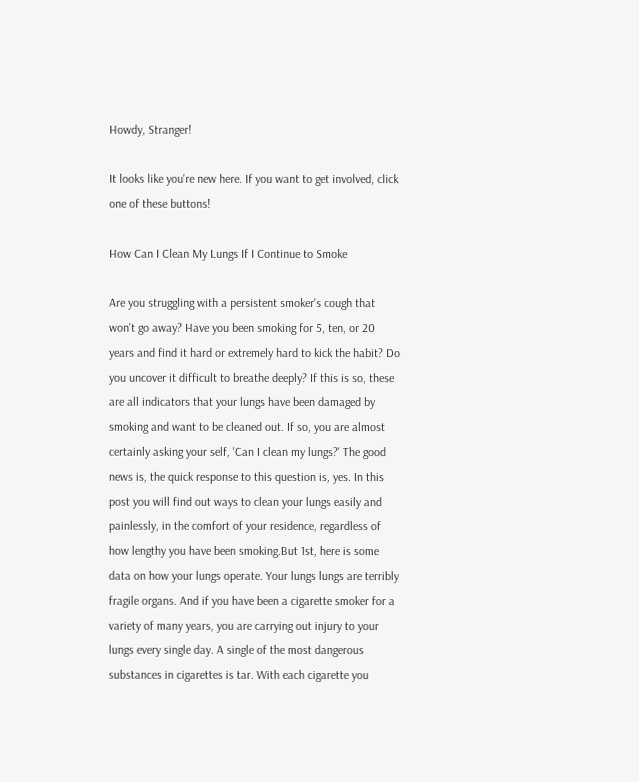Howdy, Stranger!

It looks like you're new here. If you want to get involved, click one of these buttons!

How Can I Clean My Lungs If I Continue to Smoke

Are you struggling with a persistent smoker's cough that won't go away? Have you been smoking for 5, ten, or 20 years and find it hard or extremely hard to kick the habit? Do you uncover it difficult to breathe deeply? If this is so, these are all indicators that your lungs have been damaged by smoking and want to be cleaned out. If so, you are almost certainly asking your self, 'Can I clean my lungs?' The good news is, the quick response to this question is, yes. In this post you will find out ways to clean your lungs easily and painlessly, in the comfort of your residence, regardless of how lengthy you have been smoking.But 1st, here is some data on how your lungs operate. Your lungs lungs are terribly fragile organs. And if you have been a cigarette smoker for a variety of many years, you are carrying out injury to your lungs every single day. A single of the most dangerous substances in cigarettes is tar. With each cigarette you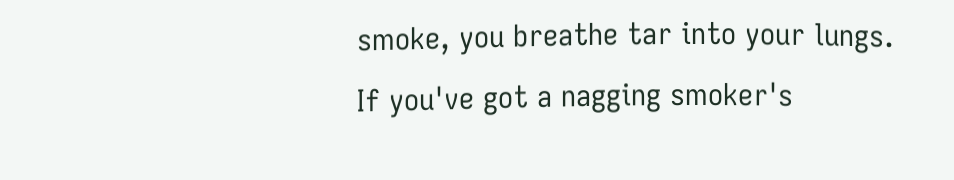smoke, you breathe tar into your lungs. If you've got a nagging smoker's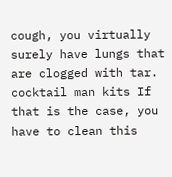cough, you virtually surely have lungs that are clogged with tar. cocktail man kits If that is the case, you have to clean this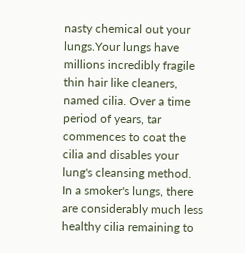nasty chemical out your lungs.Your lungs have millions incredibly fragile thin hair like cleaners, named cilia. Over a time period of years, tar commences to coat the cilia and disables your lung's cleansing method. In a smoker's lungs, there are considerably much less healthy cilia remaining to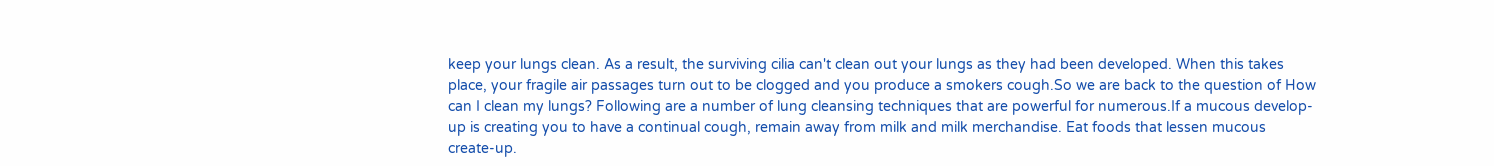keep your lungs clean. As a result, the surviving cilia can't clean out your lungs as they had been developed. When this takes place, your fragile air passages turn out to be clogged and you produce a smokers cough.So we are back to the question of How can I clean my lungs? Following are a number of lung cleansing techniques that are powerful for numerous.If a mucous develop-up is creating you to have a continual cough, remain away from milk and milk merchandise. Eat foods that lessen mucous create-up.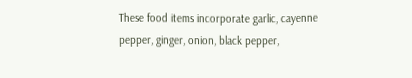These food items incorporate garlic, cayenne pepper, ginger, onion, black pepper,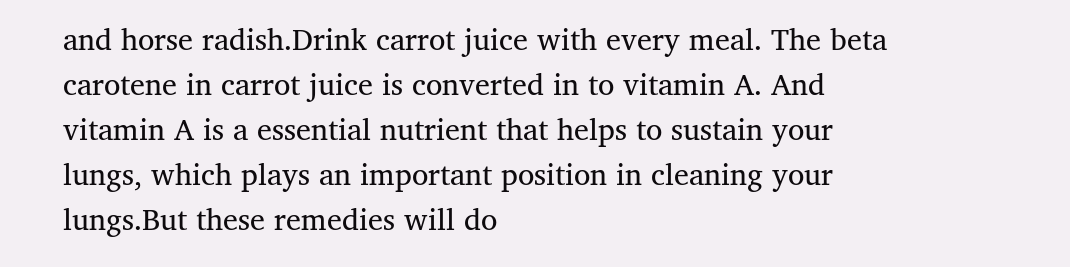and horse radish.Drink carrot juice with every meal. The beta carotene in carrot juice is converted in to vitamin A. And vitamin A is a essential nutrient that helps to sustain your lungs, which plays an important position in cleaning your lungs.But these remedies will do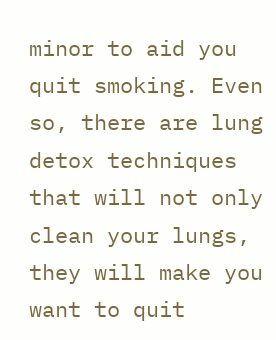minor to aid you quit smoking. Even so, there are lung detox techniques that will not only clean your lungs, they will make you want to quit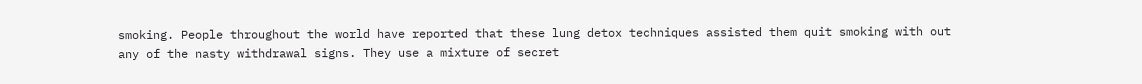smoking. People throughout the world have reported that these lung detox techniques assisted them quit smoking with out any of the nasty withdrawal signs. They use a mixture of secret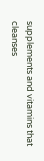supplements and vitamins that cleanses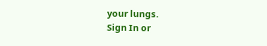your lungs.
Sign In or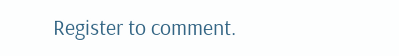Register to comment.